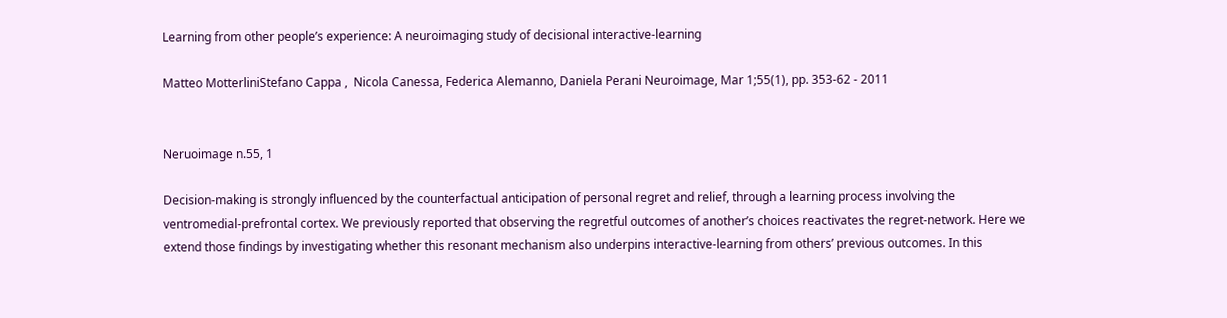Learning from other people’s experience: A neuroimaging study of decisional interactive-learning

Matteo MotterliniStefano Cappa ,  Nicola Canessa, Federica Alemanno, Daniela Perani Neuroimage, Mar 1;55(1), pp. 353-62 - 2011


Neruoimage n.55, 1

Decision-making is strongly influenced by the counterfactual anticipation of personal regret and relief, through a learning process involving the ventromedial-prefrontal cortex. We previously reported that observing the regretful outcomes of another’s choices reactivates the regret-network. Here we extend those findings by investigating whether this resonant mechanism also underpins interactive-learning from others’ previous outcomes. In this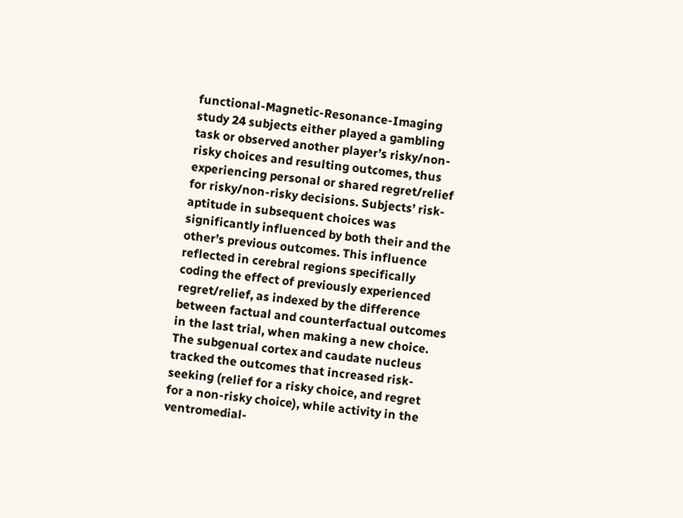functional-Magnetic-Resonance-Imaging study 24 subjects either played a gambling task or observed another player’s risky/non-risky choices and resulting outcomes, thus experiencing personal or shared regret/relief for risky/non-risky decisions. Subjects’ risk-aptitude in subsequent choices was significantly influenced by both their and the other’s previous outcomes. This influence reflected in cerebral regions specifically coding the effect of previously experienced regret/relief, as indexed by the difference between factual and counterfactual outcomes in the last trial, when making a new choice. The subgenual cortex and caudate nucleus tracked the outcomes that increased risk-seeking (relief for a risky choice, and regret for a non-risky choice), while activity in the ventromedial-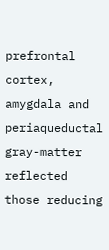prefrontal cortex, amygdala and periaqueductal gray-matter reflected those reducing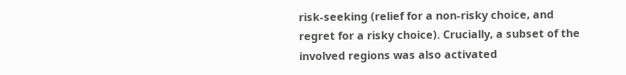risk-seeking (relief for a non-risky choice, and regret for a risky choice). Crucially, a subset of the involved regions was also activated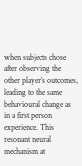when subjects chose after observing the other player’s outcomes, leading to the same behavioural change as in a first person experience. This resonant neural mechanism at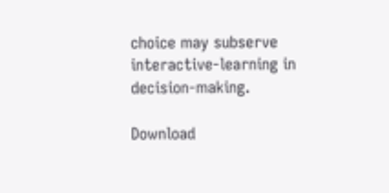choice may subserve interactive-learning in decision-making.

Download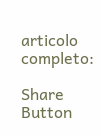articolo completo:

Share Button